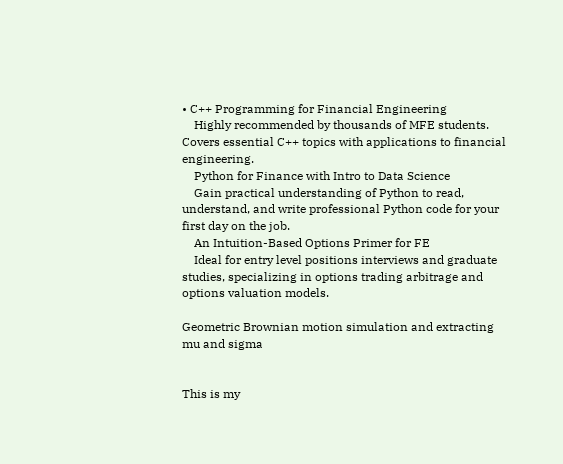• C++ Programming for Financial Engineering
    Highly recommended by thousands of MFE students. Covers essential C++ topics with applications to financial engineering.
    Python for Finance with Intro to Data Science
    Gain practical understanding of Python to read, understand, and write professional Python code for your first day on the job.
    An Intuition-Based Options Primer for FE
    Ideal for entry level positions interviews and graduate studies, specializing in options trading arbitrage and options valuation models.

Geometric Brownian motion simulation and extracting mu and sigma


This is my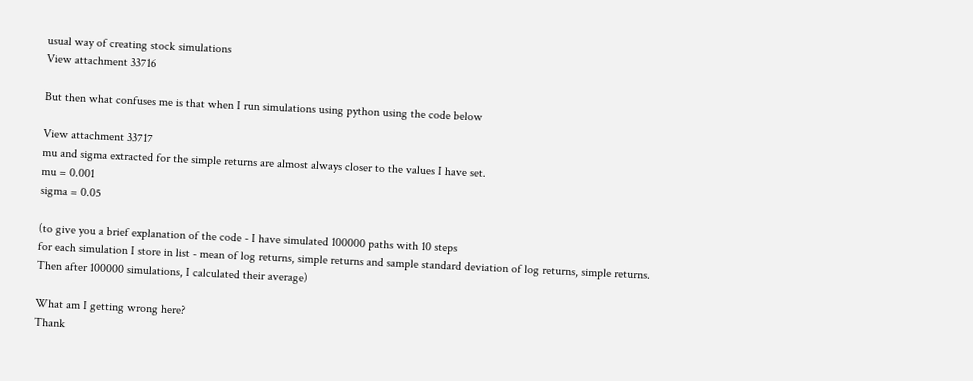usual way of creating stock simulations
View attachment 33716

But then what confuses me is that when I run simulations using python using the code below

View attachment 33717
mu and sigma extracted for the simple returns are almost always closer to the values I have set.
mu = 0.001
sigma = 0.05

(to give you a brief explanation of the code - I have simulated 100000 paths with 10 steps
for each simulation I store in list - mean of log returns, simple returns and sample standard deviation of log returns, simple returns.
Then after 100000 simulations, I calculated their average)

What am I getting wrong here?
Thank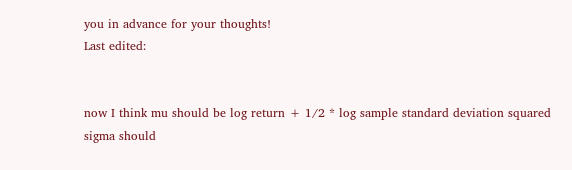you in advance for your thoughts!
Last edited:


now I think mu should be log return + 1/2 * log sample standard deviation squared
sigma should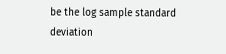be the log sample standard deviation